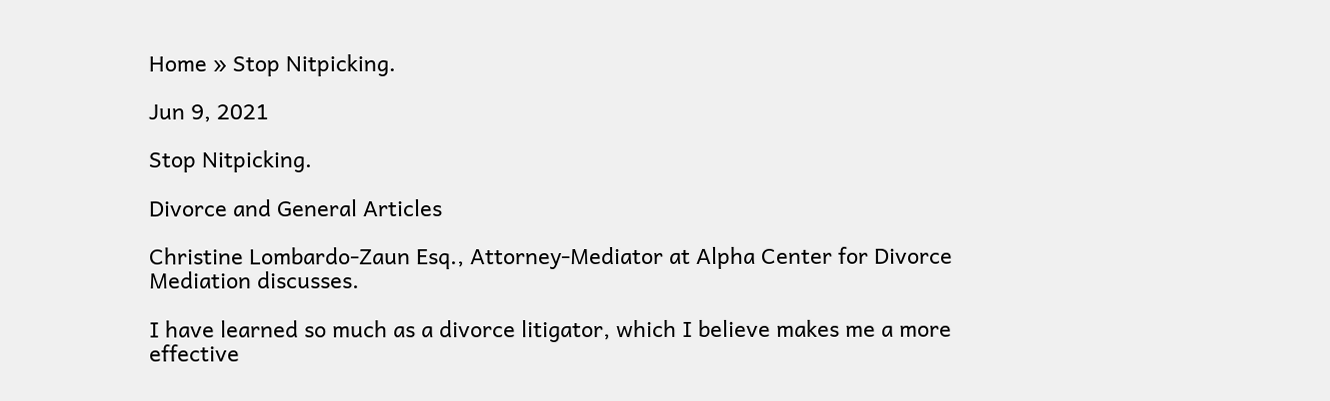Home » Stop Nitpicking.

Jun 9, 2021

Stop Nitpicking.

Divorce and General Articles

Christine Lombardo-Zaun Esq., Attorney-Mediator at Alpha Center for Divorce Mediation discusses.

I have learned so much as a divorce litigator, which I believe makes me a more effective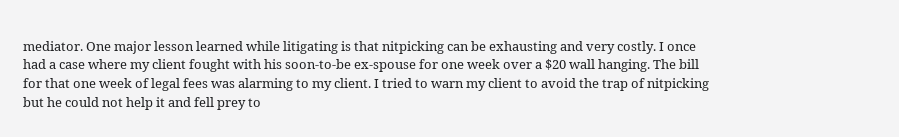mediator. One major lesson learned while litigating is that nitpicking can be exhausting and very costly. I once had a case where my client fought with his soon-to-be ex-spouse for one week over a $20 wall hanging. The bill for that one week of legal fees was alarming to my client. I tried to warn my client to avoid the trap of nitpicking but he could not help it and fell prey to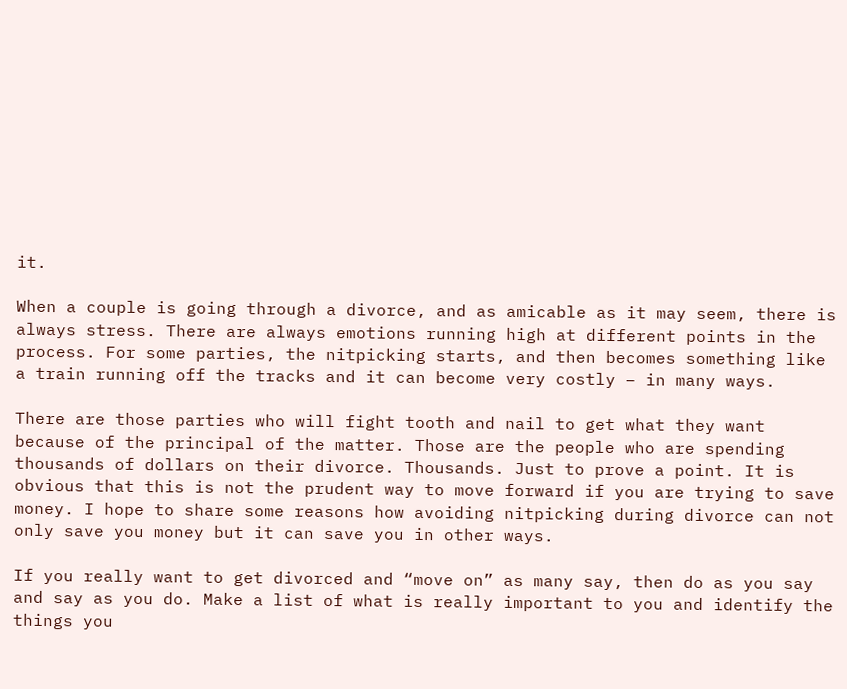it.

When a couple is going through a divorce, and as amicable as it may seem, there is always stress. There are always emotions running high at different points in the process. For some parties, the nitpicking starts, and then becomes something like a train running off the tracks and it can become very costly – in many ways.

There are those parties who will fight tooth and nail to get what they want because of the principal of the matter. Those are the people who are spending thousands of dollars on their divorce. Thousands. Just to prove a point. It is obvious that this is not the prudent way to move forward if you are trying to save money. I hope to share some reasons how avoiding nitpicking during divorce can not only save you money but it can save you in other ways.

If you really want to get divorced and “move on” as many say, then do as you say and say as you do. Make a list of what is really important to you and identify the things you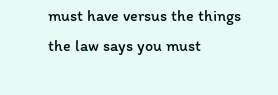must have versus the things the law says you must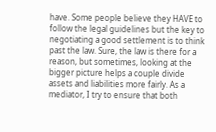have. Some people believe they HAVE to follow the legal guidelines but the key to negotiating a good settlement is to think past the law. Sure, the law is there for a reason, but sometimes, looking at the bigger picture helps a couple divide assets and liabilities more fairly. As a mediator, I try to ensure that both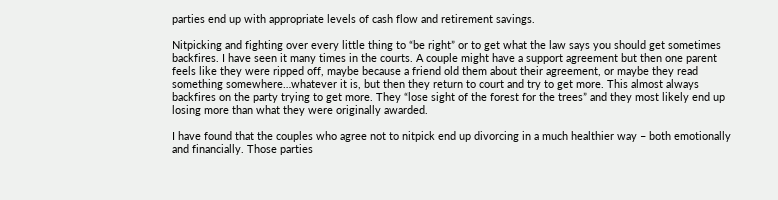parties end up with appropriate levels of cash flow and retirement savings.

Nitpicking and fighting over every little thing to “be right” or to get what the law says you should get sometimes backfires. I have seen it many times in the courts. A couple might have a support agreement but then one parent feels like they were ripped off, maybe because a friend old them about their agreement, or maybe they read something somewhere…whatever it is, but then they return to court and try to get more. This almost always backfires on the party trying to get more. They “lose sight of the forest for the trees” and they most likely end up losing more than what they were originally awarded.

I have found that the couples who agree not to nitpick end up divorcing in a much healthier way – both emotionally and financially. Those parties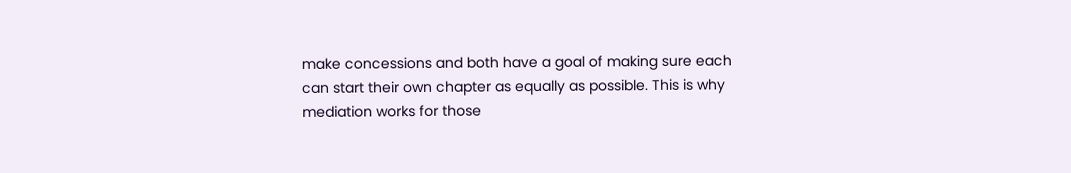make concessions and both have a goal of making sure each can start their own chapter as equally as possible. This is why mediation works for those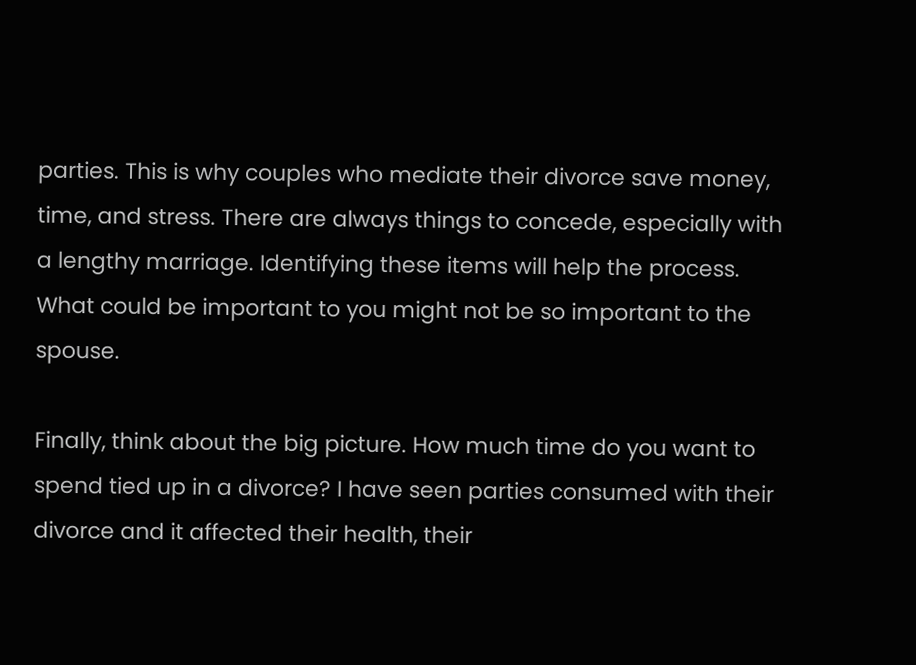parties. This is why couples who mediate their divorce save money, time, and stress. There are always things to concede, especially with a lengthy marriage. Identifying these items will help the process. What could be important to you might not be so important to the spouse.

Finally, think about the big picture. How much time do you want to spend tied up in a divorce? I have seen parties consumed with their divorce and it affected their health, their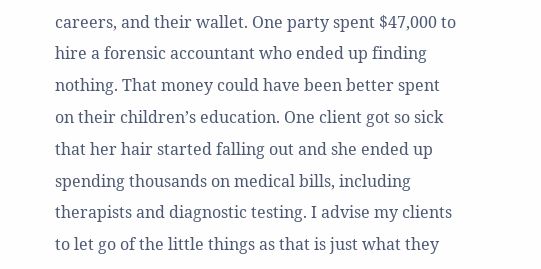careers, and their wallet. One party spent $47,000 to hire a forensic accountant who ended up finding nothing. That money could have been better spent on their children’s education. One client got so sick that her hair started falling out and she ended up spending thousands on medical bills, including therapists and diagnostic testing. I advise my clients to let go of the little things as that is just what they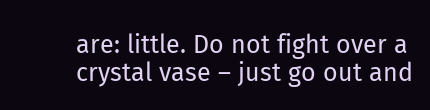are: little. Do not fight over a crystal vase – just go out and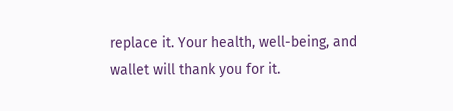replace it. Your health, well-being, and wallet will thank you for it.